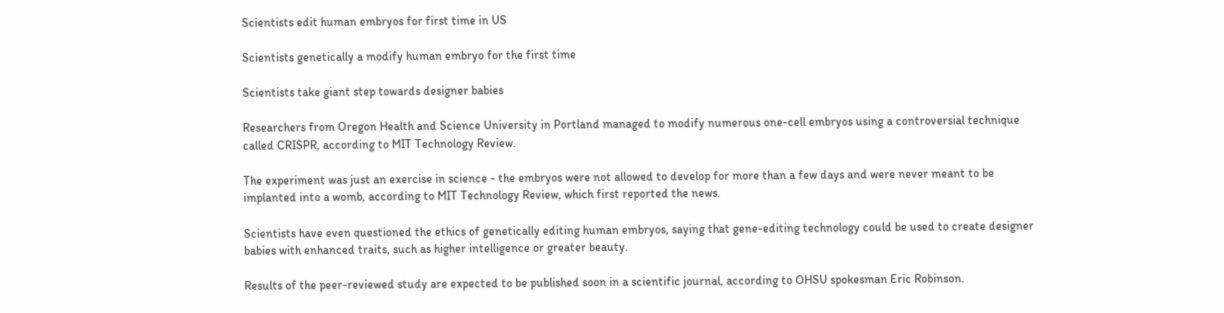Scientists edit human embryos for first time in US

Scientists genetically a modify human embryo for the first time

Scientists take giant step towards designer babies

Researchers from Oregon Health and Science University in Portland managed to modify numerous one-cell embryos using a controversial technique called CRISPR, according to MIT Technology Review.

The experiment was just an exercise in science - the embryos were not allowed to develop for more than a few days and were never meant to be implanted into a womb, according to MIT Technology Review, which first reported the news.

Scientists have even questioned the ethics of genetically editing human embryos, saying that gene-editing technology could be used to create designer babies with enhanced traits, such as higher intelligence or greater beauty.

Results of the peer-reviewed study are expected to be published soon in a scientific journal, according to OHSU spokesman Eric Robinson.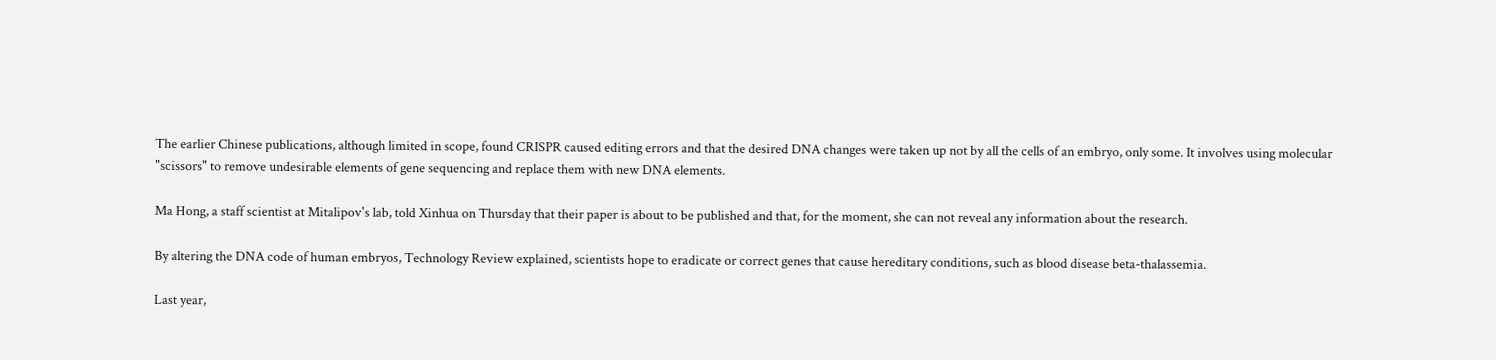The earlier Chinese publications, although limited in scope, found CRISPR caused editing errors and that the desired DNA changes were taken up not by all the cells of an embryo, only some. It involves using molecular "scissors" to remove undesirable elements of gene sequencing and replace them with new DNA elements.

Ma Hong, a staff scientist at Mitalipov's lab, told Xinhua on Thursday that their paper is about to be published and that, for the moment, she can not reveal any information about the research.

By altering the DNA code of human embryos, Technology Review explained, scientists hope to eradicate or correct genes that cause hereditary conditions, such as blood disease beta-thalassemia.

Last year,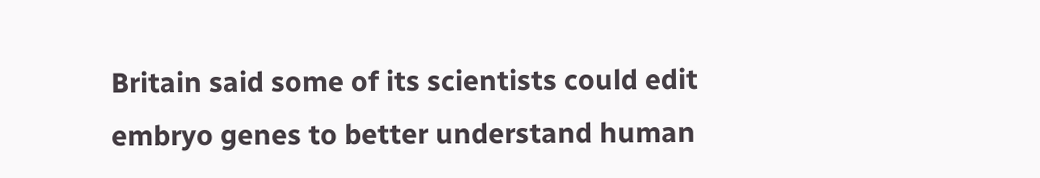Britain said some of its scientists could edit embryo genes to better understand human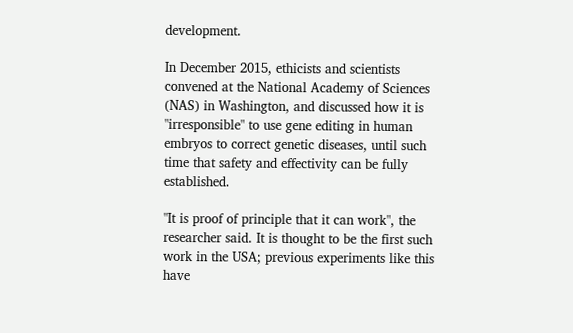development.

In December 2015, ethicists and scientists convened at the National Academy of Sciences (NAS) in Washington, and discussed how it is "irresponsible" to use gene editing in human embryos to correct genetic diseases, until such time that safety and effectivity can be fully established.

"It is proof of principle that it can work", the researcher said. It is thought to be the first such work in the USA; previous experiments like this have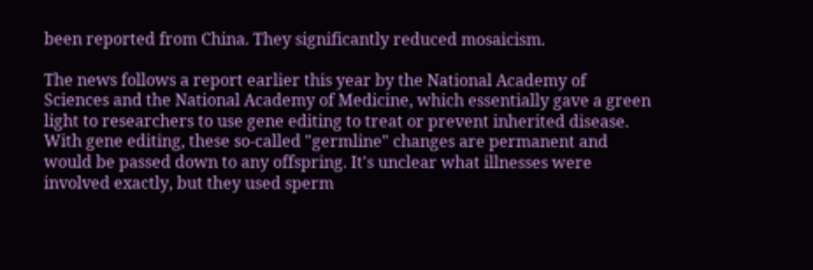been reported from China. They significantly reduced mosaicism.

The news follows a report earlier this year by the National Academy of Sciences and the National Academy of Medicine, which essentially gave a green light to researchers to use gene editing to treat or prevent inherited disease. With gene editing, these so-called "germline" changes are permanent and would be passed down to any offspring. It's unclear what illnesses were involved exactly, but they used sperm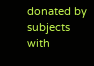donated by subjects with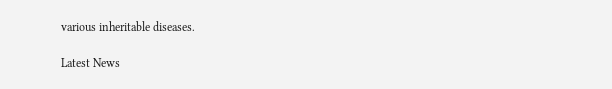various inheritable diseases.

Latest News